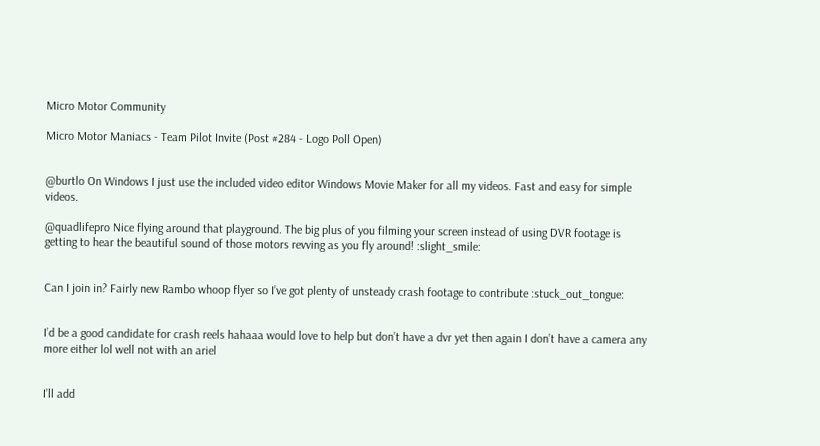Micro Motor Community

Micro Motor Maniacs - Team Pilot Invite (Post #284 - Logo Poll Open)


@burtlo On Windows I just use the included video editor Windows Movie Maker for all my videos. Fast and easy for simple videos.

@quadlifepro Nice flying around that playground. The big plus of you filming your screen instead of using DVR footage is getting to hear the beautiful sound of those motors revving as you fly around! :slight_smile:


Can I join in? Fairly new Rambo whoop flyer so I’ve got plenty of unsteady crash footage to contribute :stuck_out_tongue:


I’d be a good candidate for crash reels hahaaa would love to help but don’t have a dvr yet then again I don’t have a camera any more either lol well not with an ariel


I’ll add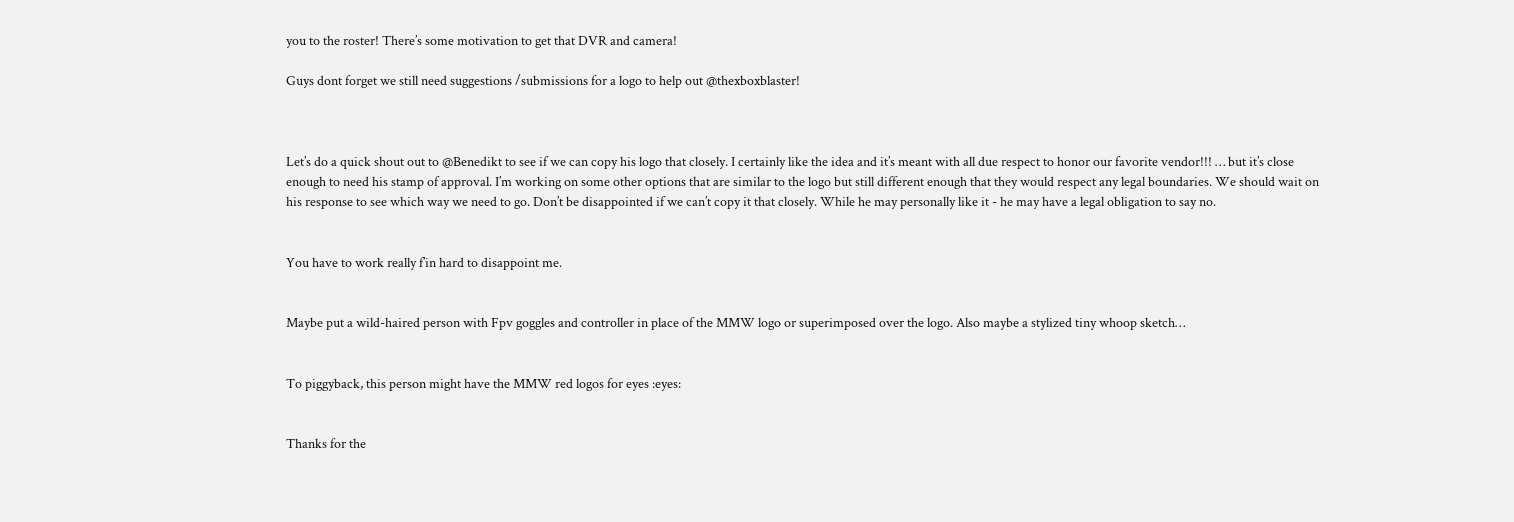you to the roster! There’s some motivation to get that DVR and camera!

Guys dont forget we still need suggestions /submissions for a logo to help out @thexboxblaster!



Let’s do a quick shout out to @Benedikt to see if we can copy his logo that closely. I certainly like the idea and it’s meant with all due respect to honor our favorite vendor!!! … but it’s close enough to need his stamp of approval. I’m working on some other options that are similar to the logo but still different enough that they would respect any legal boundaries. We should wait on his response to see which way we need to go. Don’t be disappointed if we can’t copy it that closely. While he may personally like it - he may have a legal obligation to say no.


You have to work really f’in hard to disappoint me.


Maybe put a wild-haired person with Fpv goggles and controller in place of the MMW logo or superimposed over the logo. Also maybe a stylized tiny whoop sketch…


To piggyback, this person might have the MMW red logos for eyes :eyes:


Thanks for the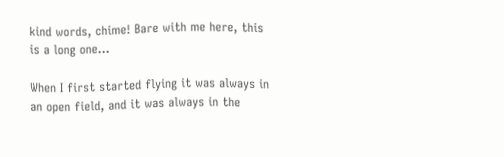kind words, chime! Bare with me here, this is a long one…

When I first started flying it was always in an open field, and it was always in the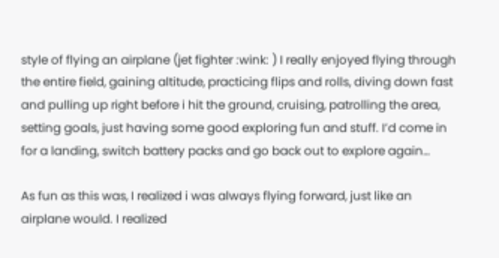style of flying an airplane (jet fighter :wink: ) I really enjoyed flying through the entire field, gaining altitude, practicing flips and rolls, diving down fast and pulling up right before i hit the ground, cruising, patrolling the area, setting goals, just having some good exploring fun and stuff. I’d come in for a landing, switch battery packs and go back out to explore again…

As fun as this was, I realized i was always flying forward, just like an airplane would. I realized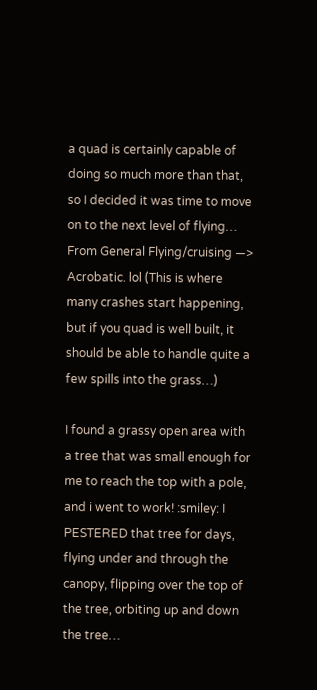a quad is certainly capable of doing so much more than that, so I decided it was time to move on to the next level of flying…
From General Flying/cruising —> Acrobatic. lol (This is where many crashes start happening, but if you quad is well built, it should be able to handle quite a few spills into the grass…)

I found a grassy open area with a tree that was small enough for me to reach the top with a pole, and i went to work! :smiley: I PESTERED that tree for days, flying under and through the canopy, flipping over the top of the tree, orbiting up and down the tree…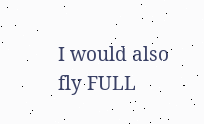I would also fly FULL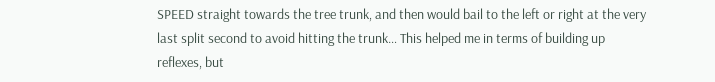SPEED straight towards the tree trunk, and then would bail to the left or right at the very last split second to avoid hitting the trunk… This helped me in terms of building up reflexes, but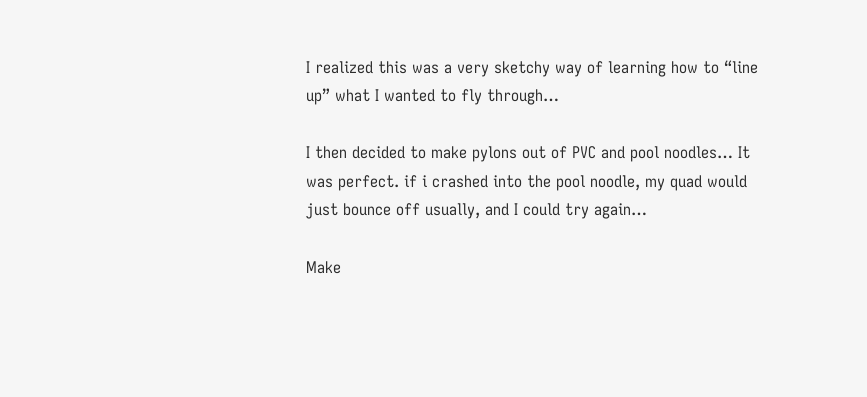I realized this was a very sketchy way of learning how to “line up” what I wanted to fly through…

I then decided to make pylons out of PVC and pool noodles… It was perfect. if i crashed into the pool noodle, my quad would just bounce off usually, and I could try again…

Make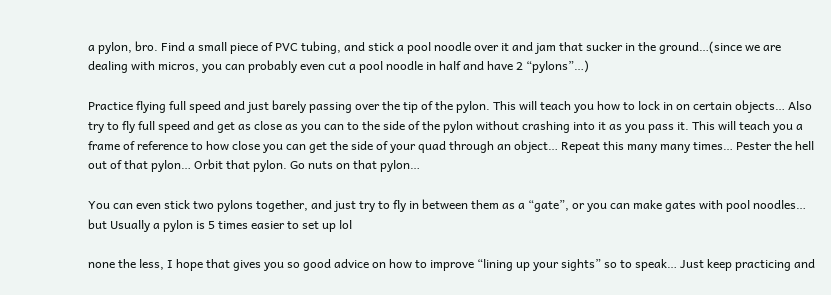a pylon, bro. Find a small piece of PVC tubing, and stick a pool noodle over it and jam that sucker in the ground…(since we are dealing with micros, you can probably even cut a pool noodle in half and have 2 “pylons”…)

Practice flying full speed and just barely passing over the tip of the pylon. This will teach you how to lock in on certain objects… Also try to fly full speed and get as close as you can to the side of the pylon without crashing into it as you pass it. This will teach you a frame of reference to how close you can get the side of your quad through an object… Repeat this many many times… Pester the hell out of that pylon… Orbit that pylon. Go nuts on that pylon…

You can even stick two pylons together, and just try to fly in between them as a “gate”, or you can make gates with pool noodles… but Usually a pylon is 5 times easier to set up lol

none the less, I hope that gives you so good advice on how to improve “lining up your sights” so to speak… Just keep practicing and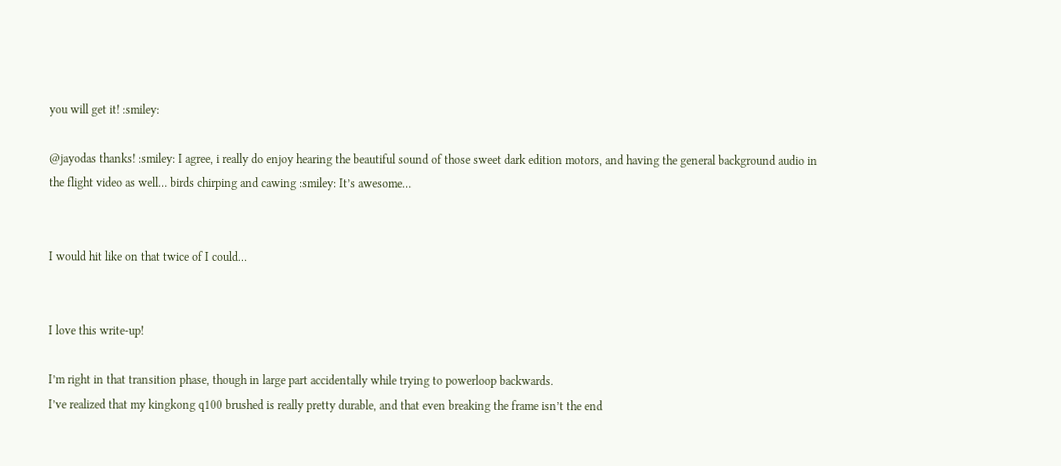you will get it! :smiley:

@jayodas thanks! :smiley: I agree, i really do enjoy hearing the beautiful sound of those sweet dark edition motors, and having the general background audio in the flight video as well… birds chirping and cawing :smiley: It’s awesome…


I would hit like on that twice of I could…


I love this write-up!

I’m right in that transition phase, though in large part accidentally while trying to powerloop backwards.
I’ve realized that my kingkong q100 brushed is really pretty durable, and that even breaking the frame isn’t the end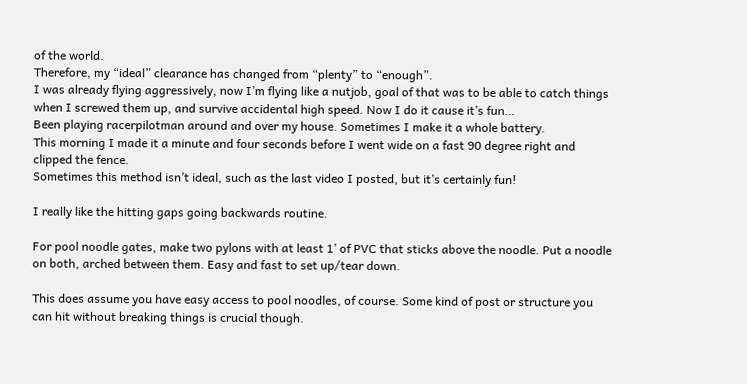of the world.
Therefore, my “ideal” clearance has changed from “plenty” to “enough”.
I was already flying aggressively, now I’m flying like a nutjob, goal of that was to be able to catch things when I screwed them up, and survive accidental high speed. Now I do it cause it’s fun…
Been playing racerpilotman around and over my house. Sometimes I make it a whole battery.
This morning I made it a minute and four seconds before I went wide on a fast 90 degree right and clipped the fence.
Sometimes this method isn’t ideal, such as the last video I posted, but it’s certainly fun!

I really like the hitting gaps going backwards routine.

For pool noodle gates, make two pylons with at least 1’ of PVC that sticks above the noodle. Put a noodle on both, arched between them. Easy and fast to set up/tear down.

This does assume you have easy access to pool noodles, of course. Some kind of post or structure you can hit without breaking things is crucial though.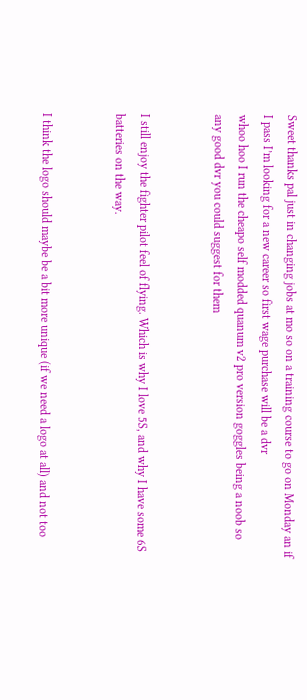Sweet thanks pal just in changing jobs at mo so on a training course to go on Monday an if I pass I’m looking for a new career so first wage purchase will be a dvr
whoo hoo I run the cheapo self modded quanum v2 pro version goggles being a noob so any good dvr you could suggest for them


I still enjoy the fighter pilot feel of flying. Which is why I love 5S, and why I have some 6S batteries on the way.


I think the logo should maybe be a bit more unique (if we need a logo at all) and not too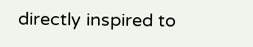directly inspired to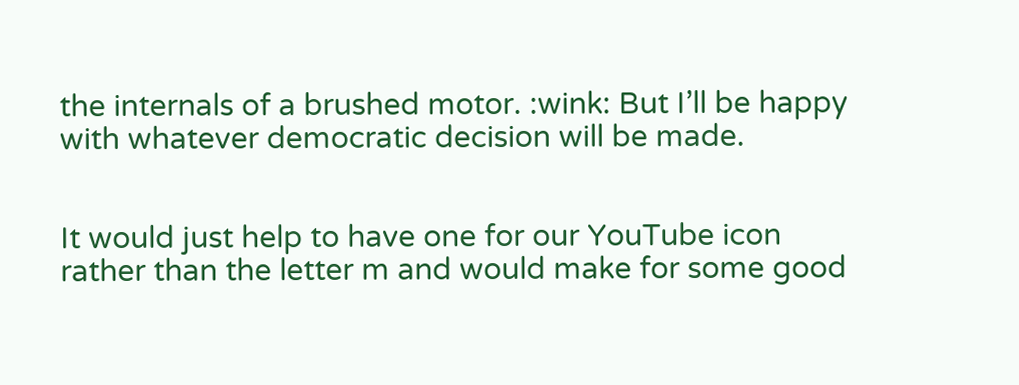the internals of a brushed motor. :wink: But I’ll be happy with whatever democratic decision will be made.


It would just help to have one for our YouTube icon rather than the letter m and would make for some good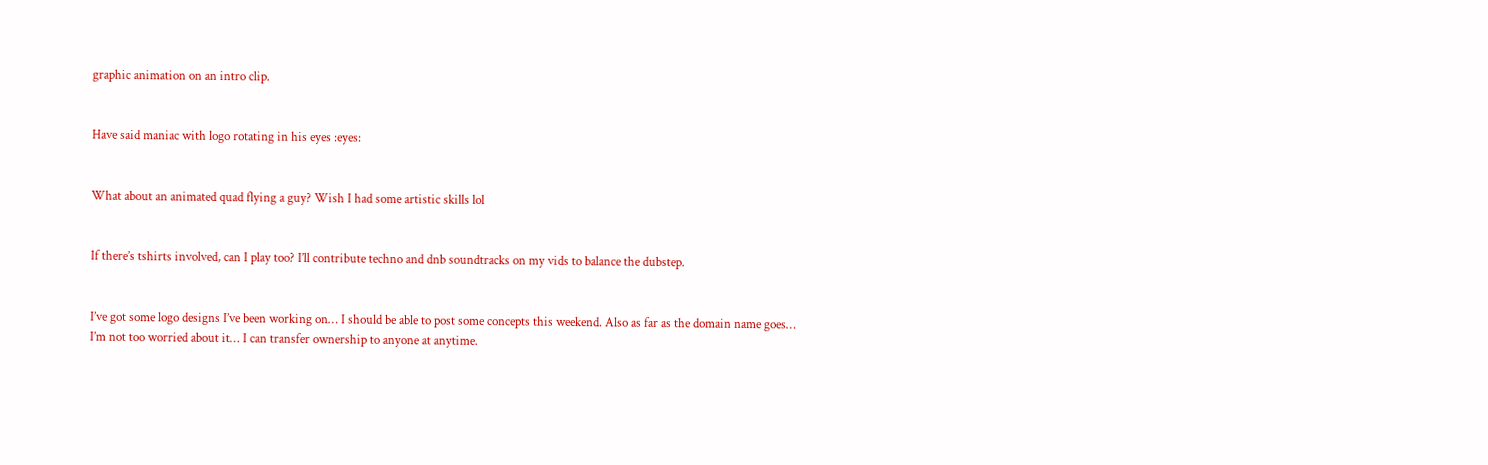graphic animation on an intro clip.


Have said maniac with logo rotating in his eyes :eyes:


What about an animated quad flying a guy? Wish I had some artistic skills lol


If there’s tshirts involved, can I play too? I’ll contribute techno and dnb soundtracks on my vids to balance the dubstep.


I’ve got some logo designs I’ve been working on… I should be able to post some concepts this weekend. Also as far as the domain name goes… I’m not too worried about it… I can transfer ownership to anyone at anytime.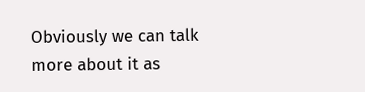Obviously we can talk more about it as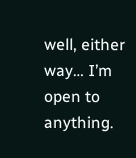well, either way… I’m open to anything.